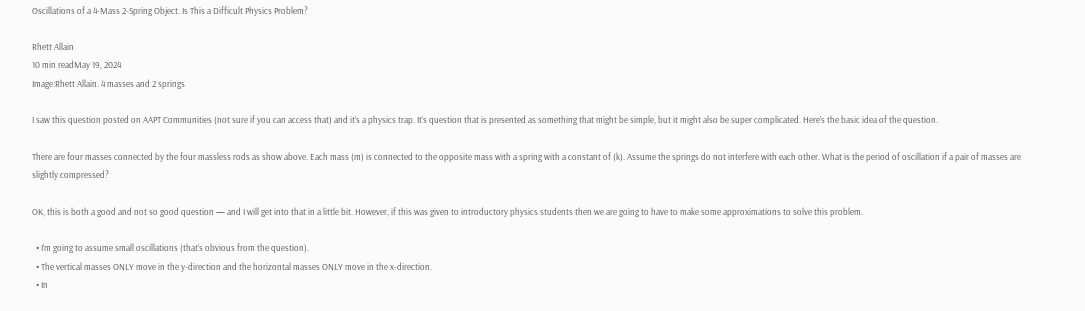Oscillations of a 4-Mass 2-Spring Object. Is This a Difficult Physics Problem?

Rhett Allain
10 min readMay 19, 2024
Image:Rhett Allain. 4 masses and 2 springs

I saw this question posted on AAPT Communities (not sure if you can access that) and it’s a physics trap. It’s question that is presented as something that might be simple, but it might also be super complicated. Here’s the basic idea of the question.

There are four masses connected by the four massless rods as show above. Each mass (m) is connected to the opposite mass with a spring with a constant of (k). Assume the springs do not interfere with each other. What is the period of oscillation if a pair of masses are slightly compressed?

OK, this is both a good and not so good question — and I will get into that in a little bit. However, if this was given to introductory physics students then we are going to have to make some approximations to solve this problem.

  • I’m going to assume small oscillations (that’s obvious from the question).
  • The vertical masses ONLY move in the y-direction and the horizontal masses ONLY move in the x-direction.
  • In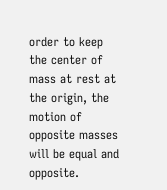order to keep the center of mass at rest at the origin, the motion of opposite masses will be equal and opposite.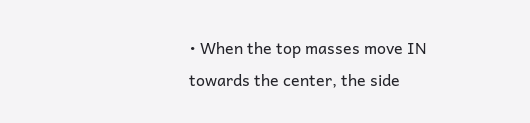• When the top masses move IN towards the center, the side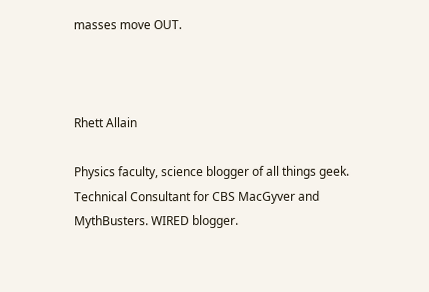masses move OUT.



Rhett Allain

Physics faculty, science blogger of all things geek. Technical Consultant for CBS MacGyver and MythBusters. WIRED blogger.